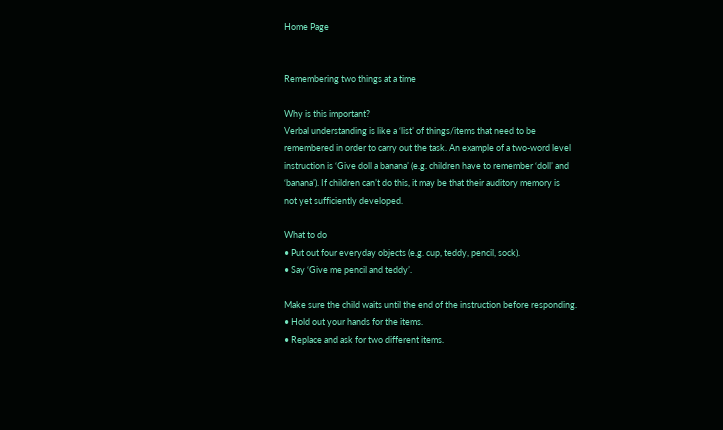Home Page


Remembering two things at a time

Why is this important?
Verbal understanding is like a ‘list’ of things/items that need to be
remembered in order to carry out the task. An example of a two-word level
instruction is ‘Give doll a banana’ (e.g. children have to remember ‘doll’ and
‘banana’). If children can’t do this, it may be that their auditory memory is
not yet sufficiently developed.

What to do
• Put out four everyday objects (e.g. cup, teddy, pencil, sock).
• Say ‘Give me pencil and teddy’.

Make sure the child waits until the end of the instruction before responding.
• Hold out your hands for the items.
• Replace and ask for two different items.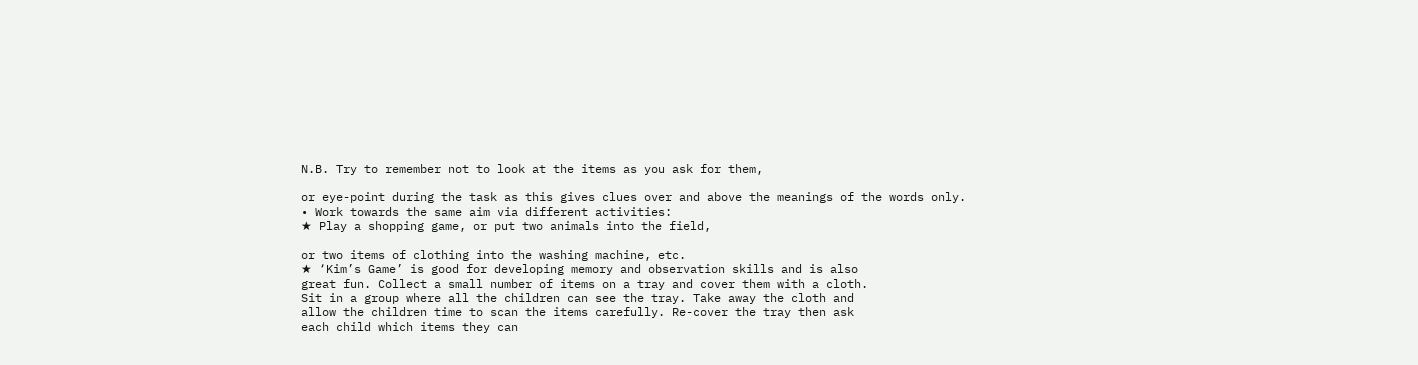N.B. Try to remember not to look at the items as you ask for them,

or eye-point during the task as this gives clues over and above the meanings of the words only.
• Work towards the same aim via different activities:
★ Play a shopping game, or put two animals into the field,

or two items of clothing into the washing machine, etc.
★ ‘Kim’s Game’ is good for developing memory and observation skills and is also
great fun. Collect a small number of items on a tray and cover them with a cloth.
Sit in a group where all the children can see the tray. Take away the cloth and
allow the children time to scan the items carefully. Re-cover the tray then ask
each child which items they can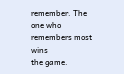remember. The one who remembers most wins
the game.